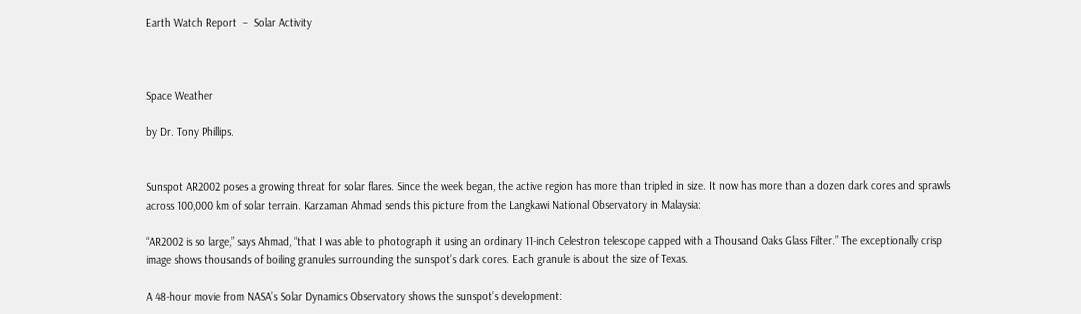Earth Watch Report  –  Solar Activity



Space Weather

by Dr. Tony Phillips.


Sunspot AR2002 poses a growing threat for solar flares. Since the week began, the active region has more than tripled in size. It now has more than a dozen dark cores and sprawls across 100,000 km of solar terrain. Karzaman Ahmad sends this picture from the Langkawi National Observatory in Malaysia:

“AR2002 is so large,” says Ahmad, “that I was able to photograph it using an ordinary 11-inch Celestron telescope capped with a Thousand Oaks Glass Filter.” The exceptionally crisp image shows thousands of boiling granules surrounding the sunspot’s dark cores. Each granule is about the size of Texas.

A 48-hour movie from NASA’s Solar Dynamics Observatory shows the sunspot’s development: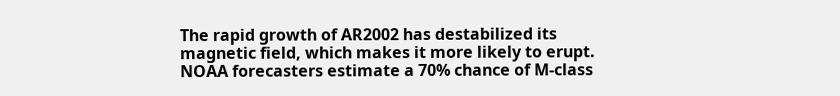The rapid growth of AR2002 has destabilized its magnetic field, which makes it more likely to erupt. NOAA forecasters estimate a 70% chance of M-class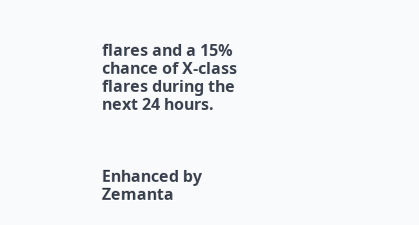flares and a 15% chance of X-class flares during the next 24 hours.



Enhanced by Zemanta